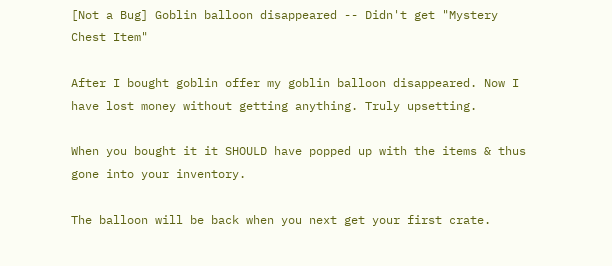[Not a Bug] Goblin balloon disappeared -- Didn't get "Mystery Chest Item"

After I bought goblin offer my goblin balloon disappeared. Now I have lost money without getting anything. Truly upsetting.

When you bought it it SHOULD have popped up with the items & thus gone into your inventory.

The balloon will be back when you next get your first crate.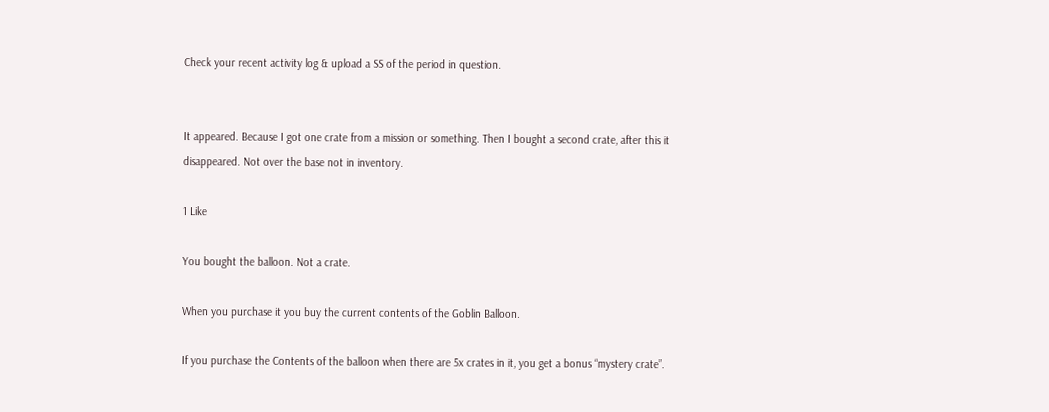Check your recent activity log & upload a SS of the period in question.


It appeared. Because I got one crate from a mission or something. Then I bought a second crate, after this it disappeared. Not over the base not in inventory.

1 Like

You bought the balloon. Not a crate.

When you purchase it you buy the current contents of the Goblin Balloon.

If you purchase the Contents of the balloon when there are 5x crates in it, you get a bonus “mystery crate”.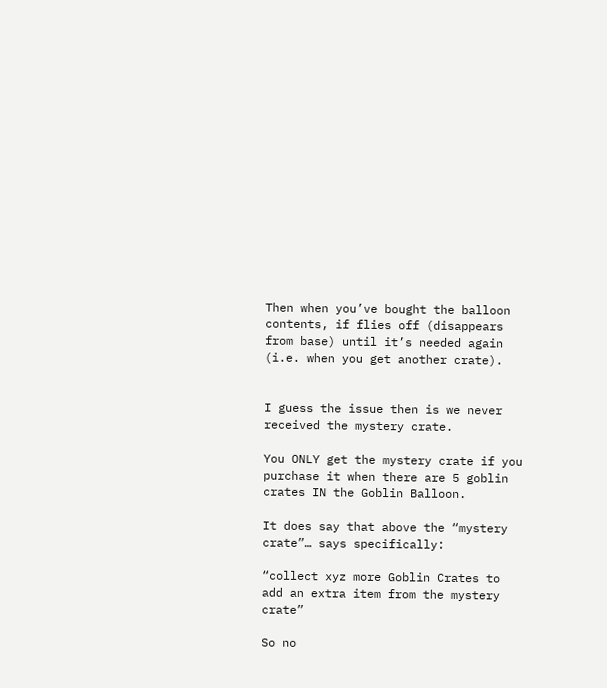Then when you’ve bought the balloon contents, if flies off (disappears from base) until it’s needed again (i.e. when you get another crate).


I guess the issue then is we never received the mystery crate.

You ONLY get the mystery crate if you purchase it when there are 5 goblin crates IN the Goblin Balloon.

It does say that above the “mystery crate”… says specifically:

“collect xyz more Goblin Crates to add an extra item from the mystery crate”

So no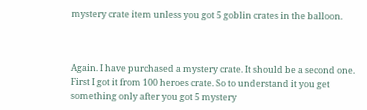mystery crate item unless you got 5 goblin crates in the balloon.



Again. I have purchased a mystery crate. It should be a second one. First I got it from 100 heroes crate. So to understand it you get something only after you got 5 mystery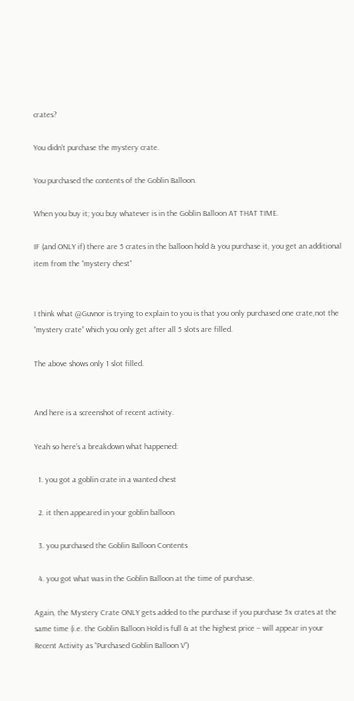crates?

You didn’t purchase the mystery crate.

You purchased the contents of the Goblin Balloon.

When you buy it; you buy whatever is in the Goblin Balloon AT THAT TIME.

IF (and ONLY if) there are 5 crates in the balloon hold & you purchase it, you get an additional item from the “mystery chest”


I think what @Guvnor is trying to explain to you is that you only purchased one crate,not the “mystery crate” which you only get after all 5 slots are filled.

The above shows only 1 slot filled.


And here is a screenshot of recent activity.

Yeah so here’s a breakdown what happened:

  1. you got a goblin crate in a wanted chest

  2. it then appeared in your goblin balloon

  3. you purchased the Goblin Balloon Contents

  4. you got what was in the Goblin Balloon at the time of purchase.

Again, the Mystery Crate ONLY gets added to the purchase if you purchase 5x crates at the same time (i.e. the Goblin Balloon Hold is full & at the highest price – will appear in your Recent Activity as “Purchased Goblin Balloon V”)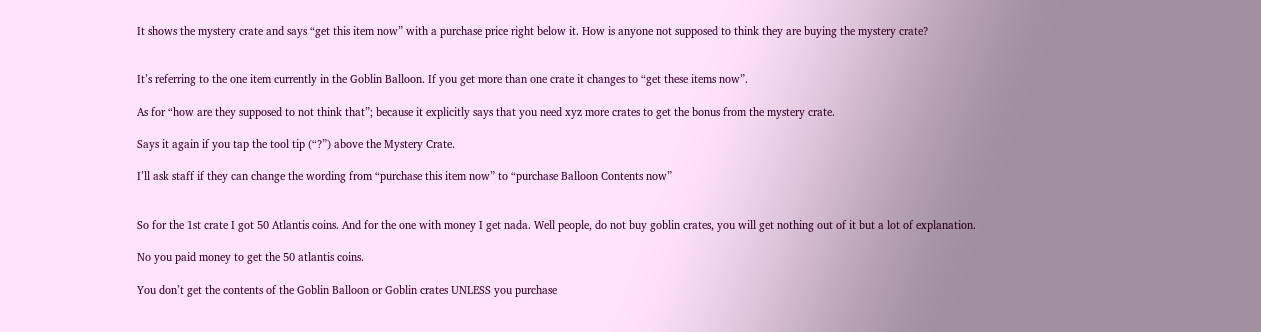It shows the mystery crate and says “get this item now” with a purchase price right below it. How is anyone not supposed to think they are buying the mystery crate?


It’s referring to the one item currently in the Goblin Balloon. If you get more than one crate it changes to “get these items now”.

As for “how are they supposed to not think that”; because it explicitly says that you need xyz more crates to get the bonus from the mystery crate.

Says it again if you tap the tool tip (“?”) above the Mystery Crate.

I’ll ask staff if they can change the wording from “purchase this item now” to “purchase Balloon Contents now”


So for the 1st crate I got 50 Atlantis coins. And for the one with money I get nada. Well people, do not buy goblin crates, you will get nothing out of it but a lot of explanation.

No you paid money to get the 50 atlantis coins.

You don’t get the contents of the Goblin Balloon or Goblin crates UNLESS you purchase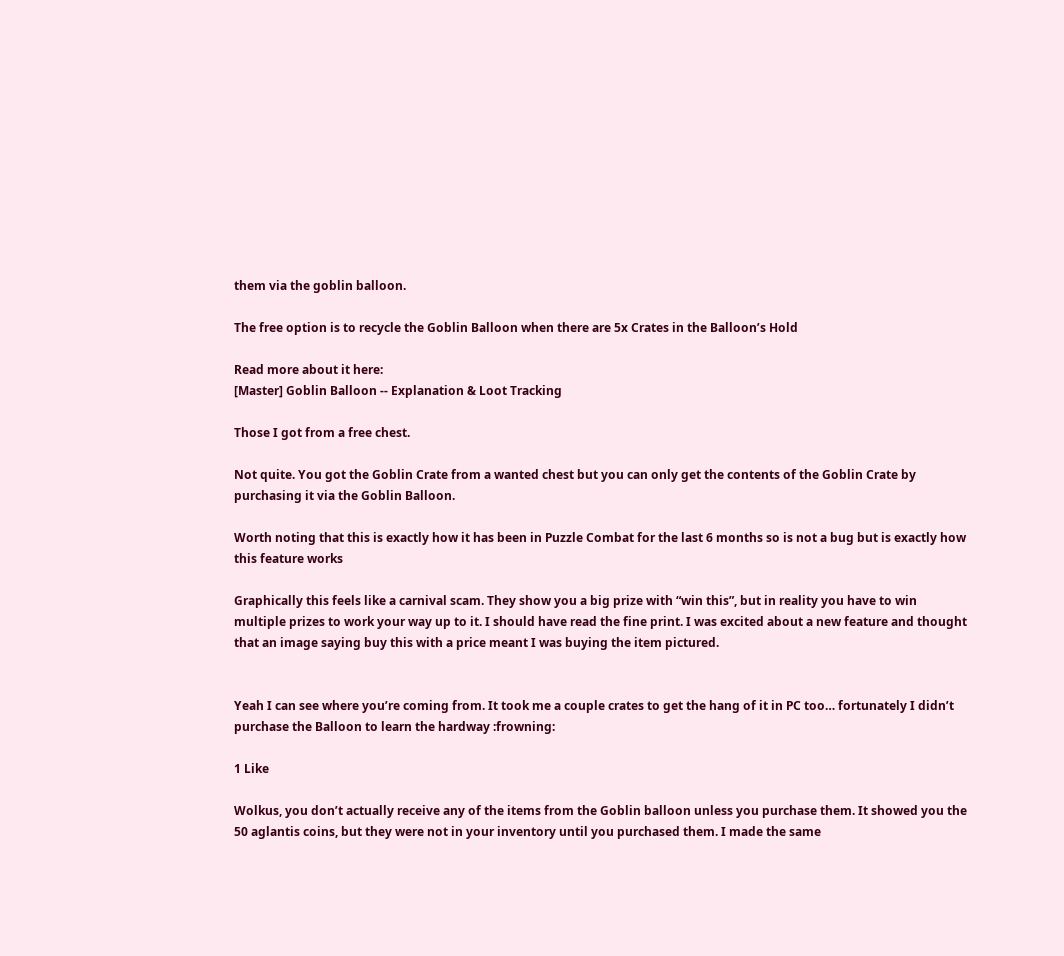them via the goblin balloon.

The free option is to recycle the Goblin Balloon when there are 5x Crates in the Balloon’s Hold

Read more about it here:
[Master] Goblin Balloon -- Explanation & Loot Tracking

Those I got from a free chest.

Not quite. You got the Goblin Crate from a wanted chest but you can only get the contents of the Goblin Crate by purchasing it via the Goblin Balloon.

Worth noting that this is exactly how it has been in Puzzle Combat for the last 6 months so is not a bug but is exactly how this feature works

Graphically this feels like a carnival scam. They show you a big prize with “win this”, but in reality you have to win multiple prizes to work your way up to it. I should have read the fine print. I was excited about a new feature and thought that an image saying buy this with a price meant I was buying the item pictured.


Yeah I can see where you’re coming from. It took me a couple crates to get the hang of it in PC too… fortunately I didn’t purchase the Balloon to learn the hardway :frowning:

1 Like

Wolkus, you don’t actually receive any of the items from the Goblin balloon unless you purchase them. It showed you the 50 aglantis coins, but they were not in your inventory until you purchased them. I made the same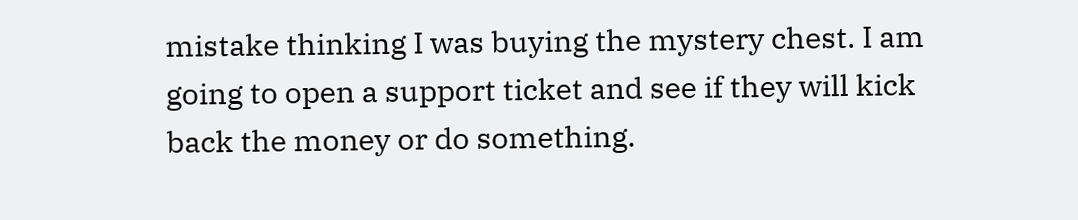mistake thinking I was buying the mystery chest. I am going to open a support ticket and see if they will kick back the money or do something.